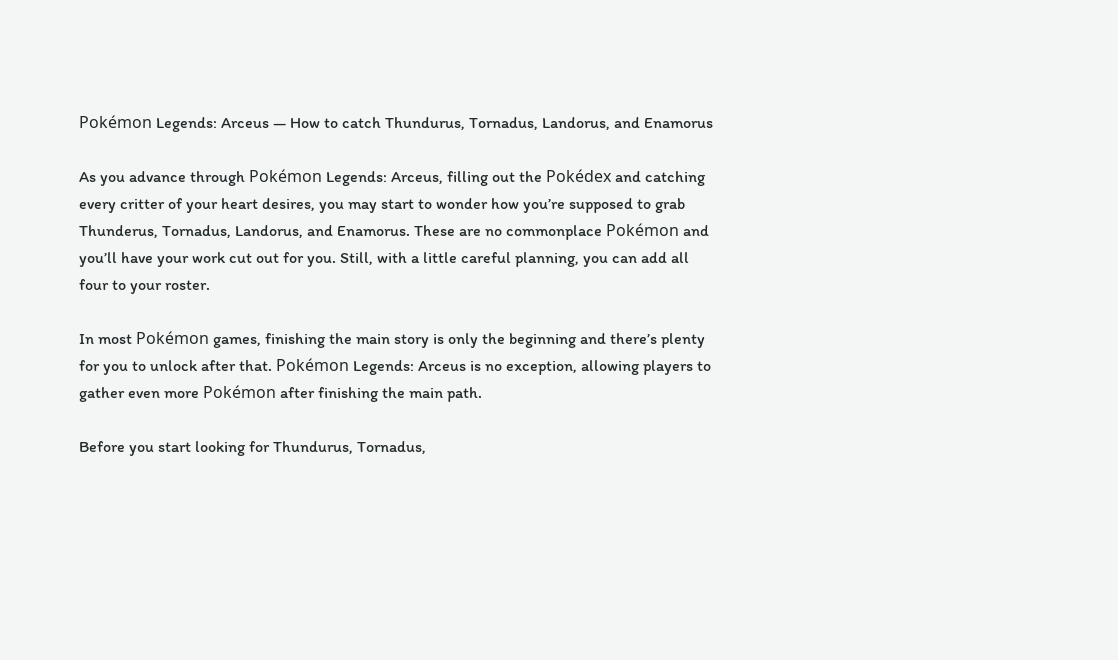Pokémon Legends: Arceus — How to catch Thundurus, Tornadus, Landorus, and Enamorus

As you advance through Pokémon Legends: Arceus, filling out the Pokédex and catching every critter of your heart desires, you may start to wonder how you’re supposed to grab Thunderus, Tornadus, Landorus, and Enamorus. These are no commonplace Pokémon and you’ll have your work cut out for you. Still, with a little careful planning, you can add all four to your roster.

In most Pokémon games, finishing the main story is only the beginning and there’s plenty for you to unlock after that. Pokémon Legends: Arceus is no exception, allowing players to gather even more Pokémon after finishing the main path.

Before you start looking for Thundurus, Tornadus,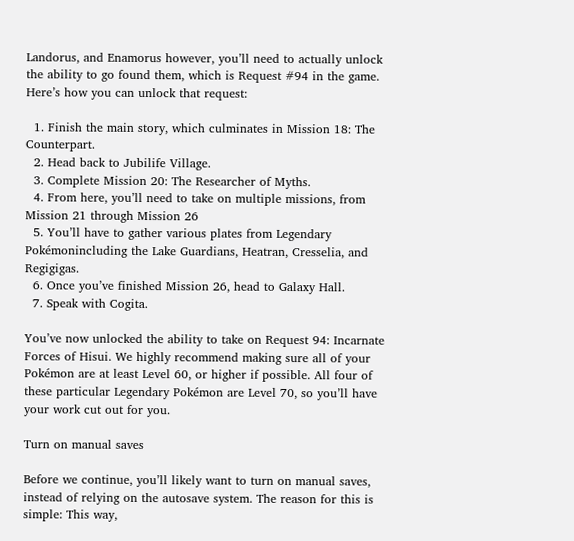Landorus, and Enamorus however, you’ll need to actually unlock the ability to go found them, which is Request #94 in the game. Here’s how you can unlock that request:

  1. Finish the main story, which culminates in Mission 18: The Counterpart.
  2. Head back to Jubilife Village.
  3. Complete Mission 20: The Researcher of Myths.
  4. From here, you’ll need to take on multiple missions, from Mission 21 through Mission 26
  5. You’ll have to gather various plates from Legendary Pokémonincluding the Lake Guardians, Heatran, Cresselia, and Regigigas.
  6. Once you’ve finished Mission 26, head to Galaxy Hall.
  7. Speak with Cogita.

You’ve now unlocked the ability to take on Request 94: Incarnate Forces of Hisui. We highly recommend making sure all of your Pokémon are at least Level 60, or higher if possible. All four of these particular Legendary Pokémon are Level 70, so you’ll have your work cut out for you.

Turn on manual saves

Before we continue, you’ll likely want to turn on manual saves, instead of relying on the autosave system. The reason for this is simple: This way,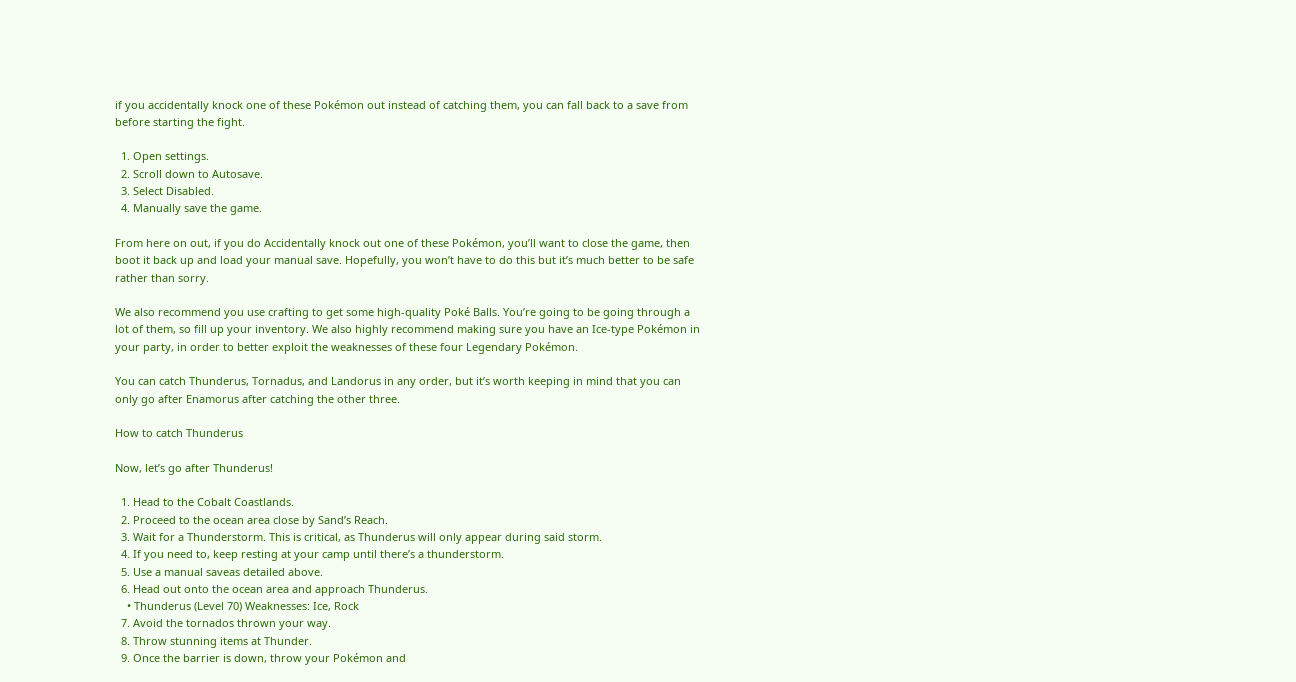if you accidentally knock one of these Pokémon out instead of catching them, you can fall back to a save from before starting the fight.

  1. Open settings.
  2. Scroll down to Autosave.
  3. Select Disabled.
  4. Manually save the game.

From here on out, if you do Accidentally knock out one of these Pokémon, you’ll want to close the game, then boot it back up and load your manual save. Hopefully, you won’t have to do this but it’s much better to be safe rather than sorry.

We also recommend you use crafting to get some high-quality Poké Balls. You’re going to be going through a lot of them, so fill up your inventory. We also highly recommend making sure you have an Ice-type Pokémon in your party, in order to better exploit the weaknesses of these four Legendary Pokémon.

You can catch Thunderus, Tornadus, and Landorus in any order, but it’s worth keeping in mind that you can only go after Enamorus after catching the other three.

How to catch Thunderus

Now, let’s go after Thunderus!

  1. Head to the Cobalt Coastlands.
  2. Proceed to the ocean area close by Sand’s Reach.
  3. Wait for a Thunderstorm. This is critical, as Thunderus will only appear during said storm.
  4. If you need to, keep resting at your camp until there’s a thunderstorm.
  5. Use a manual saveas detailed above.
  6. Head out onto the ocean area and approach Thunderus.
    • Thunderus (Level 70) Weaknesses: Ice, Rock
  7. Avoid the tornados thrown your way.
  8. Throw stunning items at Thunder.
  9. Once the barrier is down, throw your Pokémon and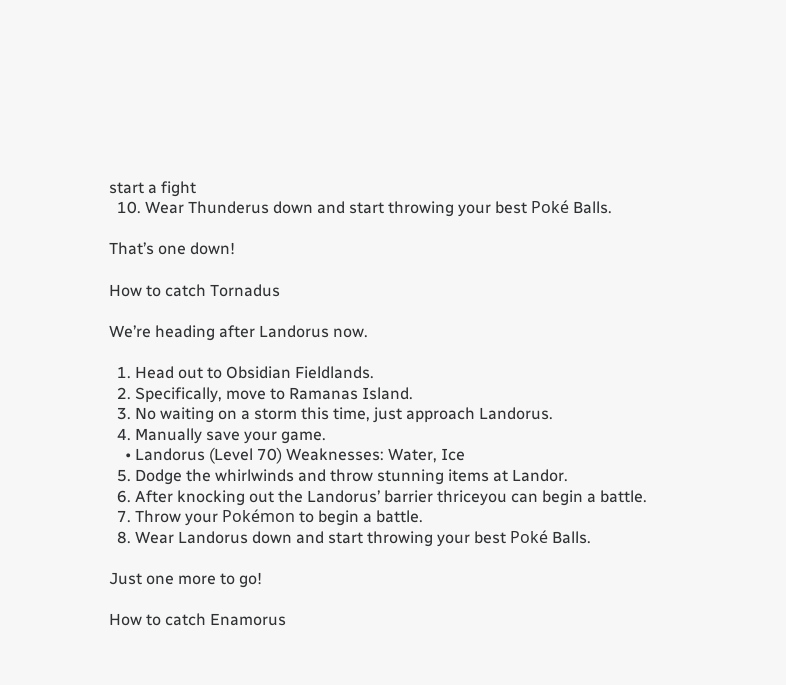start a fight
  10. Wear Thunderus down and start throwing your best Poké Balls.

That’s one down!

How to catch Tornadus

We’re heading after Landorus now.

  1. Head out to Obsidian Fieldlands.
  2. Specifically, move to Ramanas Island.
  3. No waiting on a storm this time, just approach Landorus.
  4. Manually save your game.
    • Landorus (Level 70) Weaknesses: Water, Ice
  5. Dodge the whirlwinds and throw stunning items at Landor.
  6. After knocking out the Landorus’ barrier thriceyou can begin a battle.
  7. Throw your Pokémon to begin a battle.
  8. Wear Landorus down and start throwing your best Poké Balls.

Just one more to go!

How to catch Enamorus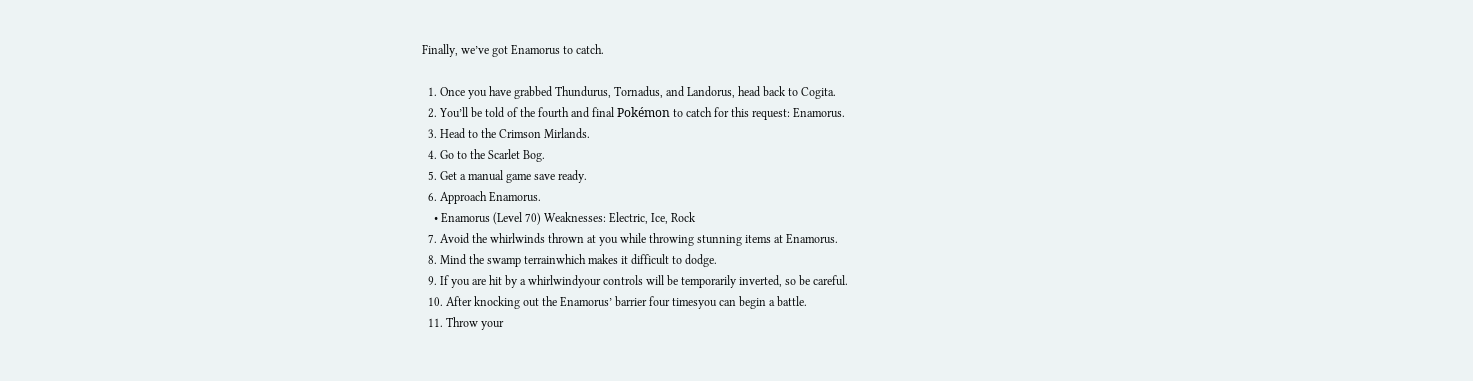Finally, we’ve got Enamorus to catch.

  1. Once you have grabbed Thundurus, Tornadus, and Landorus, head back to Cogita.
  2. You’ll be told of the fourth and final Pokémon to catch for this request: Enamorus.
  3. Head to the Crimson Mirlands.
  4. Go to the Scarlet Bog.
  5. Get a manual game save ready.
  6. Approach Enamorus.
    • Enamorus (Level 70) Weaknesses: Electric, Ice, Rock
  7. Avoid the whirlwinds thrown at you while throwing stunning items at Enamorus.
  8. Mind the swamp terrainwhich makes it difficult to dodge.
  9. If you are hit by a whirlwindyour controls will be temporarily inverted, so be careful.
  10. After knocking out the Enamorus’ barrier four timesyou can begin a battle.
  11. Throw your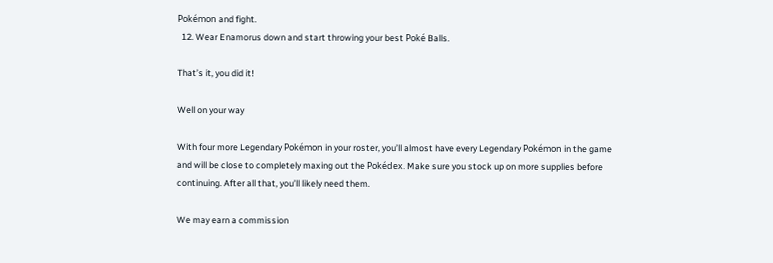Pokémon and fight.
  12. Wear Enamorus down and start throwing your best Poké Balls.

That’s it, you did it!

Well on your way

With four more Legendary Pokémon in your roster, you’ll almost have every Legendary Pokémon in the game and will be close to completely maxing out the Pokédex. Make sure you stock up on more supplies before continuing. After all that, you’ll likely need them.

We may earn a commission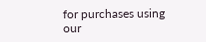for purchases using our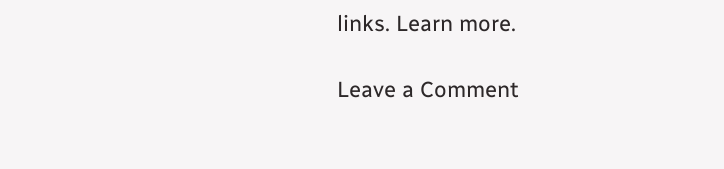links. Learn more.

Leave a Comment